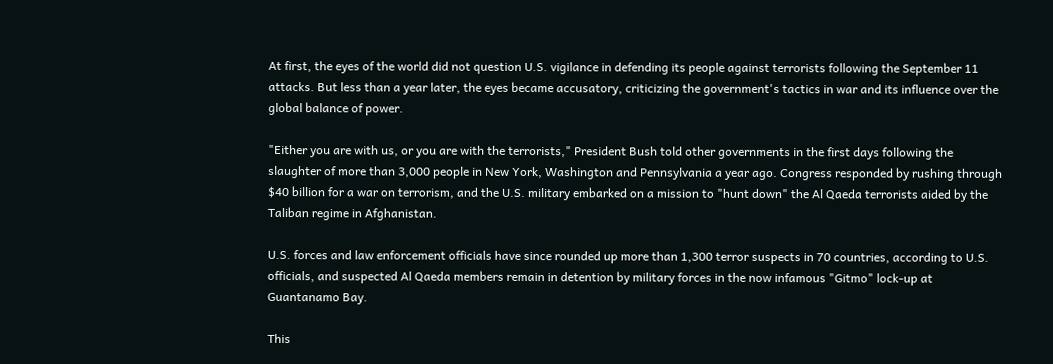At first, the eyes of the world did not question U.S. vigilance in defending its people against terrorists following the September 11 attacks. But less than a year later, the eyes became accusatory, criticizing the government's tactics in war and its influence over the global balance of power.

"Either you are with us, or you are with the terrorists," President Bush told other governments in the first days following the slaughter of more than 3,000 people in New York, Washington and Pennsylvania a year ago. Congress responded by rushing through $40 billion for a war on terrorism, and the U.S. military embarked on a mission to "hunt down" the Al Qaeda terrorists aided by the Taliban regime in Afghanistan.

U.S. forces and law enforcement officials have since rounded up more than 1,300 terror suspects in 70 countries, according to U.S. officials, and suspected Al Qaeda members remain in detention by military forces in the now infamous "Gitmo" lock-up at Guantanamo Bay.

This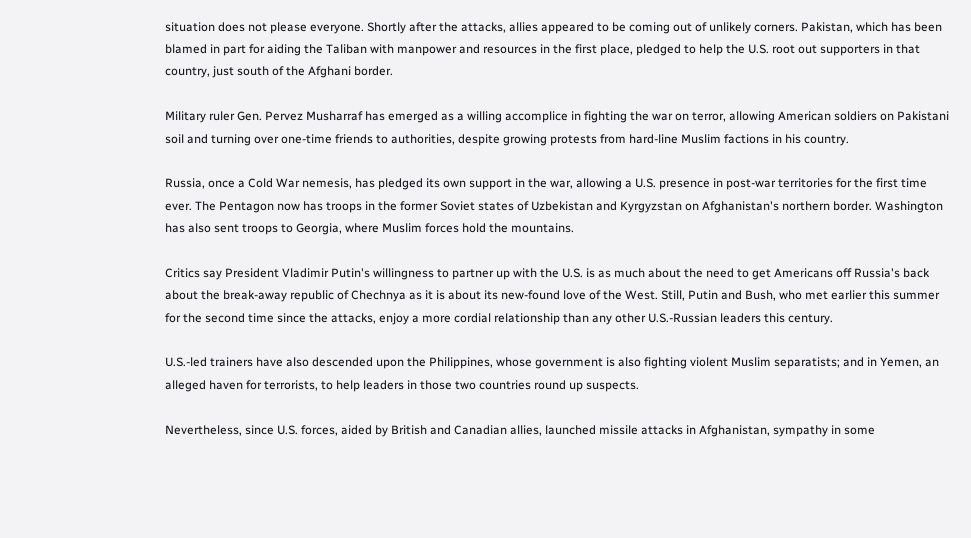situation does not please everyone. Shortly after the attacks, allies appeared to be coming out of unlikely corners. Pakistan, which has been blamed in part for aiding the Taliban with manpower and resources in the first place, pledged to help the U.S. root out supporters in that country, just south of the Afghani border.

Military ruler Gen. Pervez Musharraf has emerged as a willing accomplice in fighting the war on terror, allowing American soldiers on Pakistani soil and turning over one-time friends to authorities, despite growing protests from hard-line Muslim factions in his country.

Russia, once a Cold War nemesis, has pledged its own support in the war, allowing a U.S. presence in post-war territories for the first time ever. The Pentagon now has troops in the former Soviet states of Uzbekistan and Kyrgyzstan on Afghanistan's northern border. Washington has also sent troops to Georgia, where Muslim forces hold the mountains.

Critics say President Vladimir Putin's willingness to partner up with the U.S. is as much about the need to get Americans off Russia's back about the break-away republic of Chechnya as it is about its new-found love of the West. Still, Putin and Bush, who met earlier this summer for the second time since the attacks, enjoy a more cordial relationship than any other U.S.-Russian leaders this century.

U.S.-led trainers have also descended upon the Philippines, whose government is also fighting violent Muslim separatists; and in Yemen, an alleged haven for terrorists, to help leaders in those two countries round up suspects.

Nevertheless, since U.S. forces, aided by British and Canadian allies, launched missile attacks in Afghanistan, sympathy in some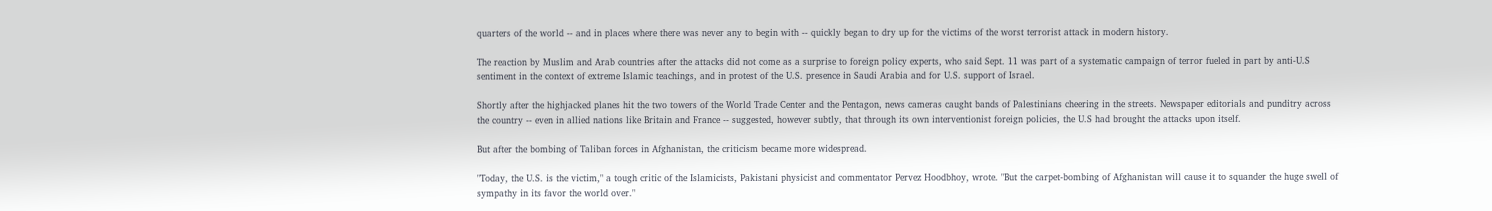quarters of the world -- and in places where there was never any to begin with -- quickly began to dry up for the victims of the worst terrorist attack in modern history.

The reaction by Muslim and Arab countries after the attacks did not come as a surprise to foreign policy experts, who said Sept. 11 was part of a systematic campaign of terror fueled in part by anti-U.S sentiment in the context of extreme Islamic teachings, and in protest of the U.S. presence in Saudi Arabia and for U.S. support of Israel.

Shortly after the highjacked planes hit the two towers of the World Trade Center and the Pentagon, news cameras caught bands of Palestinians cheering in the streets. Newspaper editorials and punditry across the country -- even in allied nations like Britain and France -- suggested, however subtly, that through its own interventionist foreign policies, the U.S had brought the attacks upon itself.

But after the bombing of Taliban forces in Afghanistan, the criticism became more widespread.

"Today, the U.S. is the victim," a tough critic of the Islamicists, Pakistani physicist and commentator Pervez Hoodbhoy, wrote. "But the carpet-bombing of Afghanistan will cause it to squander the huge swell of sympathy in its favor the world over."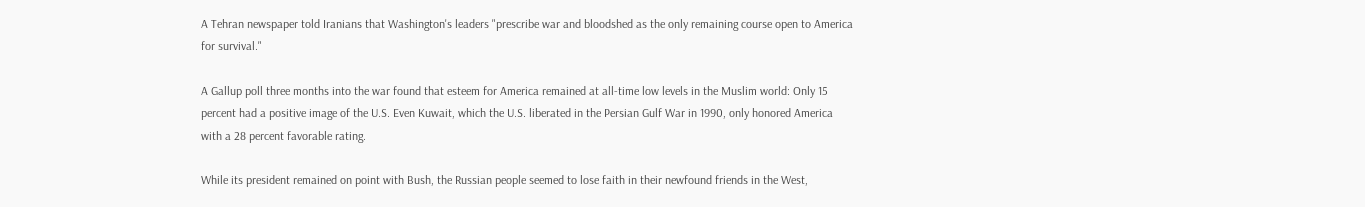A Tehran newspaper told Iranians that Washington's leaders "prescribe war and bloodshed as the only remaining course open to America for survival."

A Gallup poll three months into the war found that esteem for America remained at all-time low levels in the Muslim world: Only 15 percent had a positive image of the U.S. Even Kuwait, which the U.S. liberated in the Persian Gulf War in 1990, only honored America with a 28 percent favorable rating.

While its president remained on point with Bush, the Russian people seemed to lose faith in their newfound friends in the West,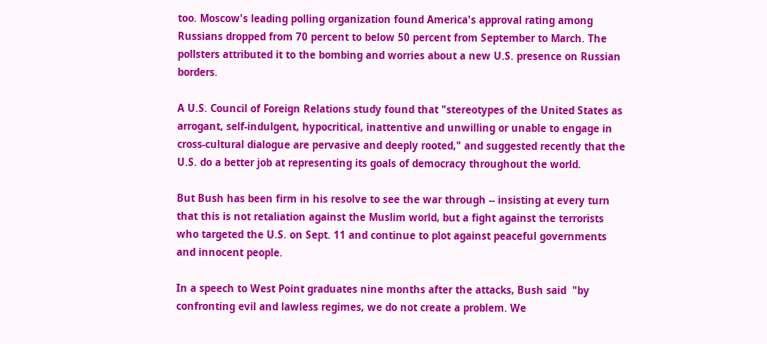too. Moscow's leading polling organization found America's approval rating among Russians dropped from 70 percent to below 50 percent from September to March. The pollsters attributed it to the bombing and worries about a new U.S. presence on Russian borders.

A U.S. Council of Foreign Relations study found that "stereotypes of the United States as arrogant, self-indulgent, hypocritical, inattentive and unwilling or unable to engage in cross-cultural dialogue are pervasive and deeply rooted," and suggested recently that the U.S. do a better job at representing its goals of democracy throughout the world.

But Bush has been firm in his resolve to see the war through -- insisting at every turn that this is not retaliation against the Muslim world, but a fight against the terrorists who targeted the U.S. on Sept. 11 and continue to plot against peaceful governments and innocent people.

In a speech to West Point graduates nine months after the attacks, Bush said  "by confronting evil and lawless regimes, we do not create a problem. We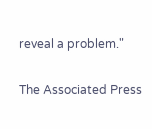reveal a problem."

The Associated Press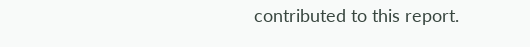contributed to this report.